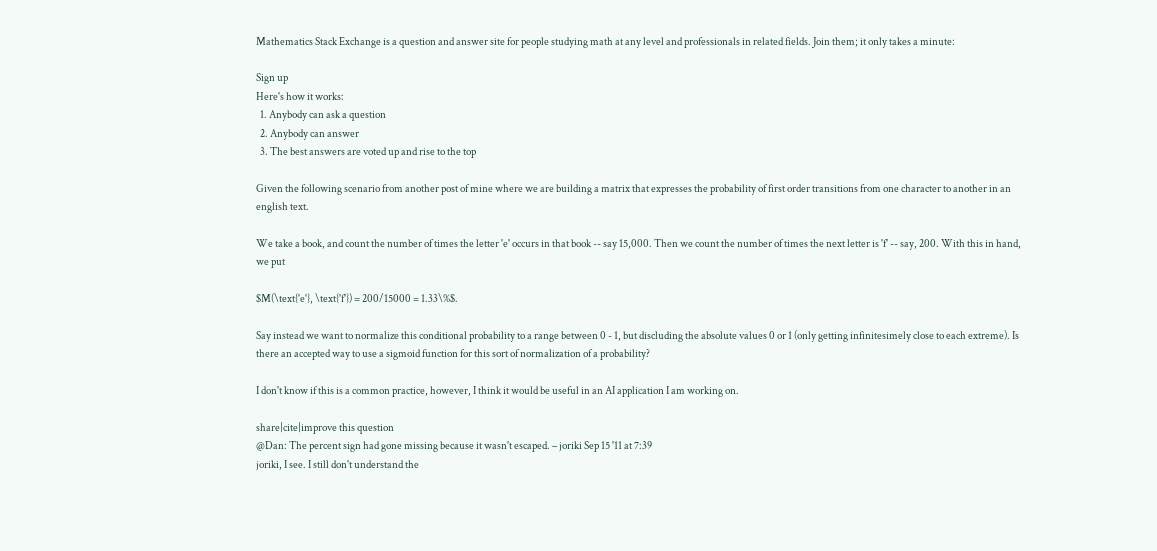Mathematics Stack Exchange is a question and answer site for people studying math at any level and professionals in related fields. Join them; it only takes a minute:

Sign up
Here's how it works:
  1. Anybody can ask a question
  2. Anybody can answer
  3. The best answers are voted up and rise to the top

Given the following scenario from another post of mine where we are building a matrix that expresses the probability of first order transitions from one character to another in an english text.

We take a book, and count the number of times the letter 'e' occurs in that book -- say 15,000. Then we count the number of times the next letter is 'f' -- say, 200. With this in hand, we put

$M(\text{'e'}, \text{'f'}) = 200/15000 = 1.33\%$.

Say instead we want to normalize this conditional probability to a range between 0 - 1, but discluding the absolute values 0 or 1 (only getting infinitesimely close to each extreme). Is there an accepted way to use a sigmoid function for this sort of normalization of a probability?

I don't know if this is a common practice, however, I think it would be useful in an AI application I am working on.

share|cite|improve this question
@Dan: The percent sign had gone missing because it wasn't escaped. – joriki Sep 15 '11 at 7:39
joriki, I see. I still don't understand the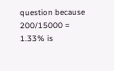question because 200/15000 = 1.33% is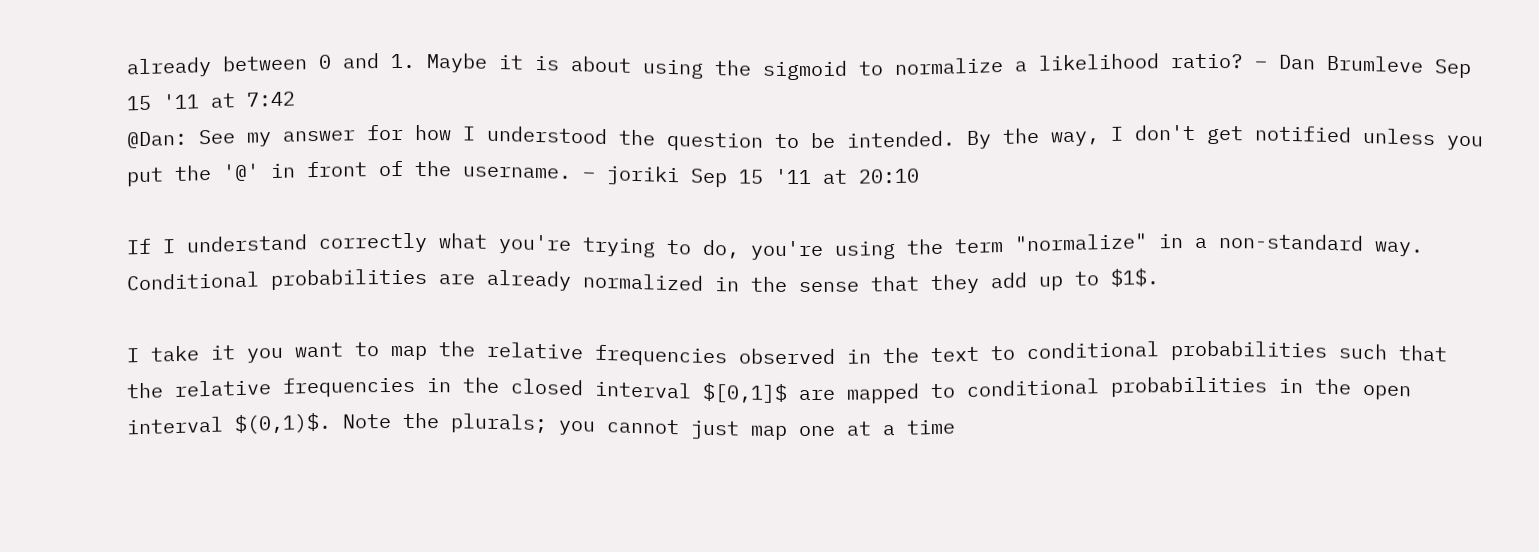already between 0 and 1. Maybe it is about using the sigmoid to normalize a likelihood ratio? – Dan Brumleve Sep 15 '11 at 7:42
@Dan: See my answer for how I understood the question to be intended. By the way, I don't get notified unless you put the '@' in front of the username. – joriki Sep 15 '11 at 20:10

If I understand correctly what you're trying to do, you're using the term "normalize" in a non-standard way. Conditional probabilities are already normalized in the sense that they add up to $1$.

I take it you want to map the relative frequencies observed in the text to conditional probabilities such that the relative frequencies in the closed interval $[0,1]$ are mapped to conditional probabilities in the open interval $(0,1)$. Note the plurals; you cannot just map one at a time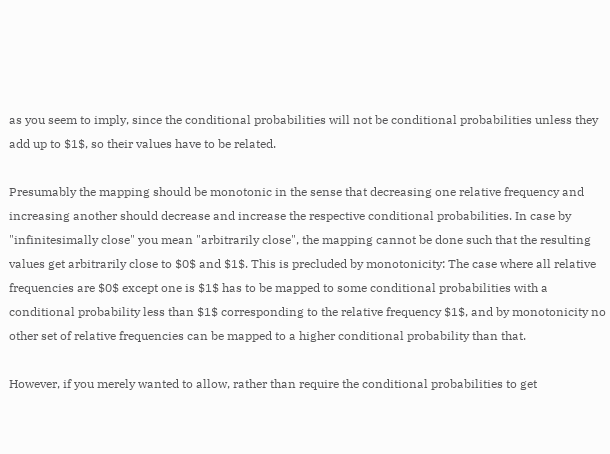as you seem to imply, since the conditional probabilities will not be conditional probabilities unless they add up to $1$, so their values have to be related.

Presumably the mapping should be monotonic in the sense that decreasing one relative frequency and increasing another should decrease and increase the respective conditional probabilities. In case by "infinitesimally close" you mean "arbitrarily close", the mapping cannot be done such that the resulting values get arbitrarily close to $0$ and $1$. This is precluded by monotonicity: The case where all relative frequencies are $0$ except one is $1$ has to be mapped to some conditional probabilities with a conditional probability less than $1$ corresponding to the relative frequency $1$, and by monotonicity no other set of relative frequencies can be mapped to a higher conditional probability than that.

However, if you merely wanted to allow, rather than require the conditional probabilities to get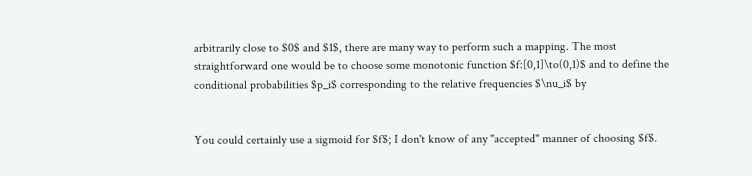arbitrarily close to $0$ and $1$, there are many way to perform such a mapping. The most straightforward one would be to choose some monotonic function $f:[0,1]\to(0,1)$ and to define the conditional probabilities $p_i$ corresponding to the relative frequencies $\nu_i$ by


You could certainly use a sigmoid for $f$; I don't know of any "accepted" manner of choosing $f$.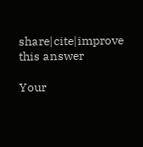share|cite|improve this answer

Your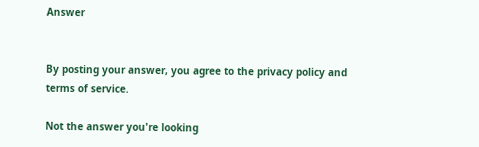Answer


By posting your answer, you agree to the privacy policy and terms of service.

Not the answer you're looking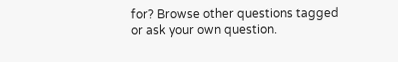for? Browse other questions tagged or ask your own question.